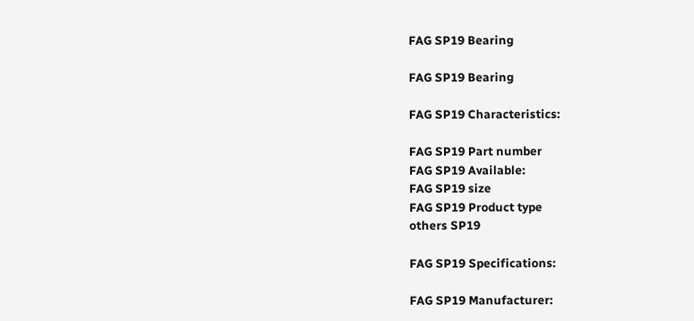FAG SP19 Bearing

FAG SP19 Bearing

FAG SP19 Characteristics:

FAG SP19 Part number
FAG SP19 Available:
FAG SP19 size
FAG SP19 Product type
others SP19

FAG SP19 Specifications:

FAG SP19 Manufacturer: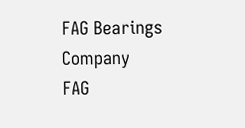FAG Bearings Company
FAG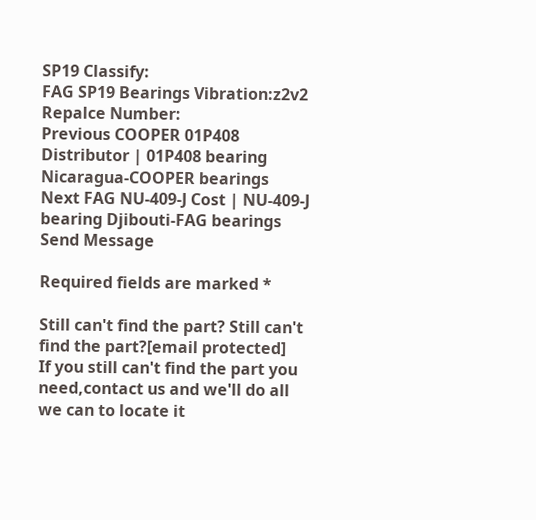SP19 Classify:
FAG SP19 Bearings Vibration:z2v2 Repalce Number:
Previous COOPER 01P408 Distributor | 01P408 bearing Nicaragua-COOPER bearings
Next FAG NU-409-J Cost | NU-409-J bearing Djibouti-FAG bearings
Send Message

Required fields are marked *

Still can't find the part? Still can't find the part?[email protected]
If you still can't find the part you need,contact us and we'll do all we can to locate it